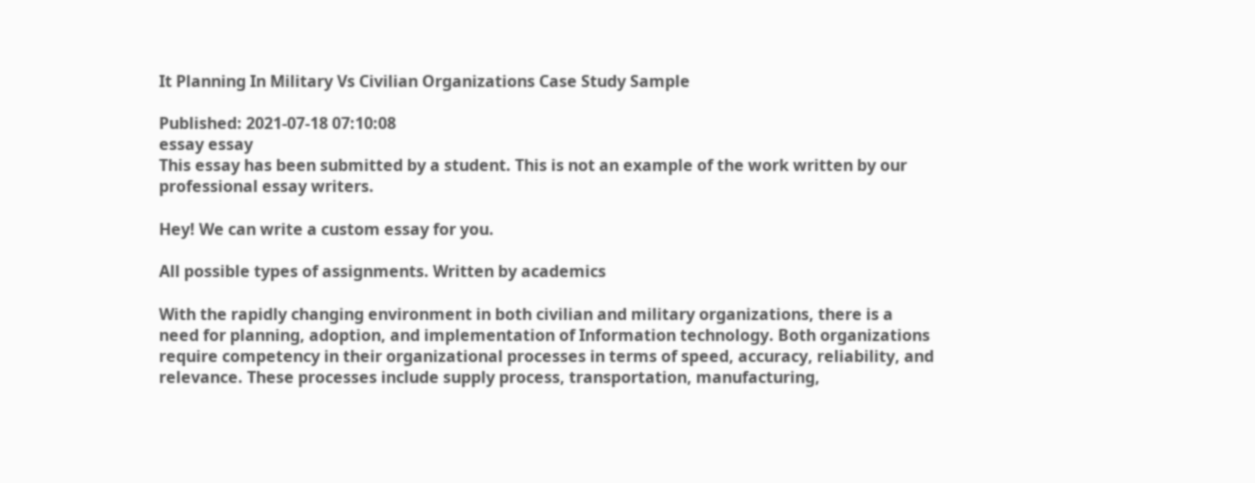It Planning In Military Vs Civilian Organizations Case Study Sample

Published: 2021-07-18 07:10:08
essay essay
This essay has been submitted by a student. This is not an example of the work written by our professional essay writers.

Hey! We can write a custom essay for you.

All possible types of assignments. Written by academics

With the rapidly changing environment in both civilian and military organizations, there is a need for planning, adoption, and implementation of Information technology. Both organizations require competency in their organizational processes in terms of speed, accuracy, reliability, and relevance. These processes include supply process, transportation, manufacturing,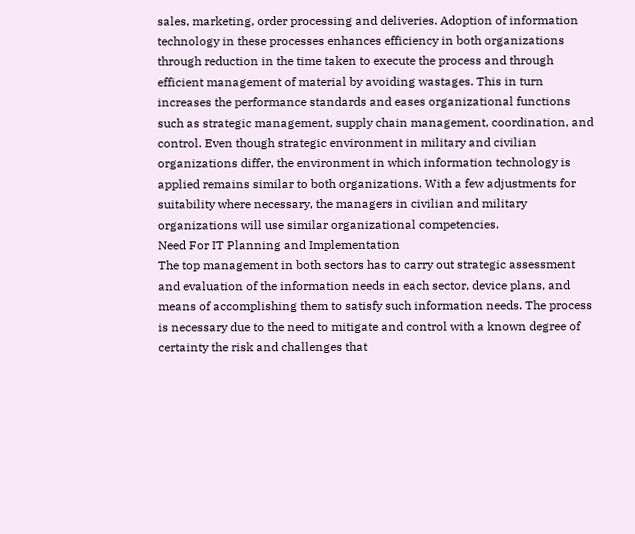sales, marketing, order processing and deliveries. Adoption of information technology in these processes enhances efficiency in both organizations through reduction in the time taken to execute the process and through efficient management of material by avoiding wastages. This in turn increases the performance standards and eases organizational functions such as strategic management, supply chain management, coordination, and control. Even though strategic environment in military and civilian organizations differ, the environment in which information technology is applied remains similar to both organizations. With a few adjustments for suitability where necessary, the managers in civilian and military organizations will use similar organizational competencies.
Need For IT Planning and Implementation
The top management in both sectors has to carry out strategic assessment and evaluation of the information needs in each sector, device plans, and means of accomplishing them to satisfy such information needs. The process is necessary due to the need to mitigate and control with a known degree of certainty the risk and challenges that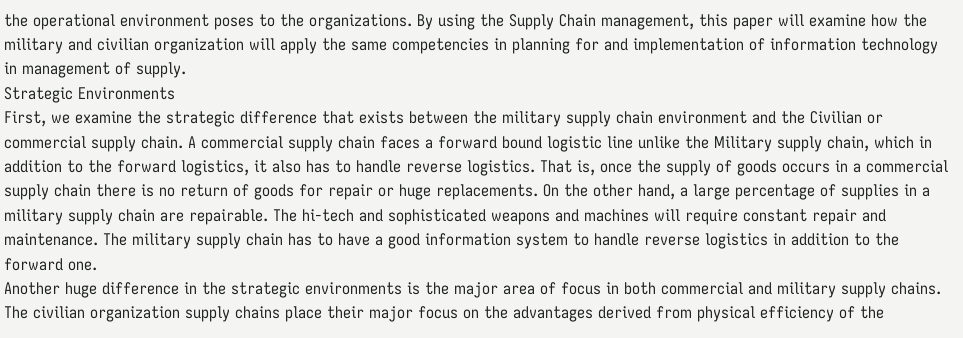the operational environment poses to the organizations. By using the Supply Chain management, this paper will examine how the military and civilian organization will apply the same competencies in planning for and implementation of information technology in management of supply.
Strategic Environments
First, we examine the strategic difference that exists between the military supply chain environment and the Civilian or commercial supply chain. A commercial supply chain faces a forward bound logistic line unlike the Military supply chain, which in addition to the forward logistics, it also has to handle reverse logistics. That is, once the supply of goods occurs in a commercial supply chain there is no return of goods for repair or huge replacements. On the other hand, a large percentage of supplies in a military supply chain are repairable. The hi-tech and sophisticated weapons and machines will require constant repair and maintenance. The military supply chain has to have a good information system to handle reverse logistics in addition to the forward one.
Another huge difference in the strategic environments is the major area of focus in both commercial and military supply chains. The civilian organization supply chains place their major focus on the advantages derived from physical efficiency of the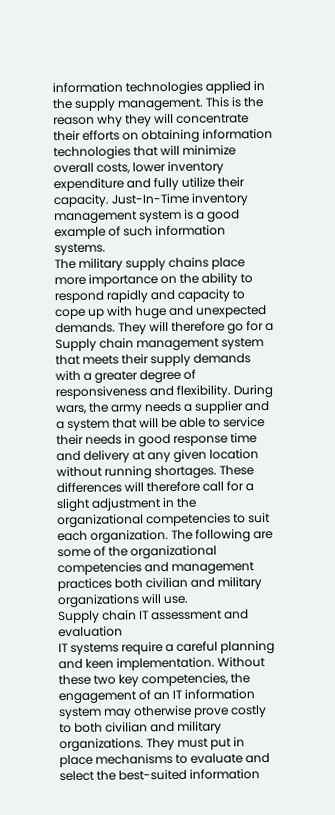information technologies applied in the supply management. This is the reason why they will concentrate their efforts on obtaining information technologies that will minimize overall costs, lower inventory expenditure and fully utilize their capacity. Just-In-Time inventory management system is a good example of such information systems.
The military supply chains place more importance on the ability to respond rapidly and capacity to cope up with huge and unexpected demands. They will therefore go for a Supply chain management system that meets their supply demands with a greater degree of responsiveness and flexibility. During wars, the army needs a supplier and a system that will be able to service their needs in good response time and delivery at any given location without running shortages. These differences will therefore call for a slight adjustment in the organizational competencies to suit each organization. The following are some of the organizational competencies and management practices both civilian and military organizations will use.
Supply chain IT assessment and evaluation
IT systems require a careful planning and keen implementation. Without these two key competencies, the engagement of an IT information system may otherwise prove costly to both civilian and military organizations. They must put in place mechanisms to evaluate and select the best-suited information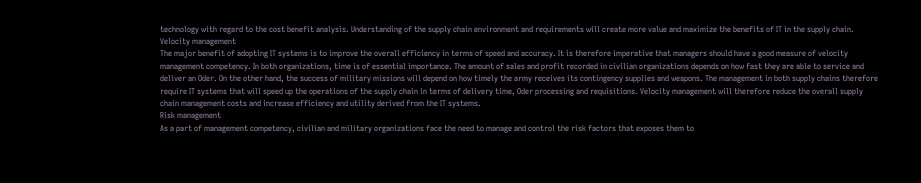technology with regard to the cost benefit analysis. Understanding of the supply chain environment and requirements will create more value and maximize the benefits of IT in the supply chain.
Velocity management
The major benefit of adopting IT systems is to improve the overall efficiency in terms of speed and accuracy. It is therefore imperative that managers should have a good measure of velocity management competency. In both organizations, time is of essential importance. The amount of sales and profit recorded in civilian organizations depends on how fast they are able to service and deliver an Oder. On the other hand, the success of military missions will depend on how timely the army receives its contingency supplies and weapons. The management in both supply chains therefore require IT systems that will speed up the operations of the supply chain in terms of delivery time, Oder processing and requisitions. Velocity management will therefore reduce the overall supply chain management costs and increase efficiency and utility derived from the IT systems.
Risk management
As a part of management competency, civilian and military organizations face the need to manage and control the risk factors that exposes them to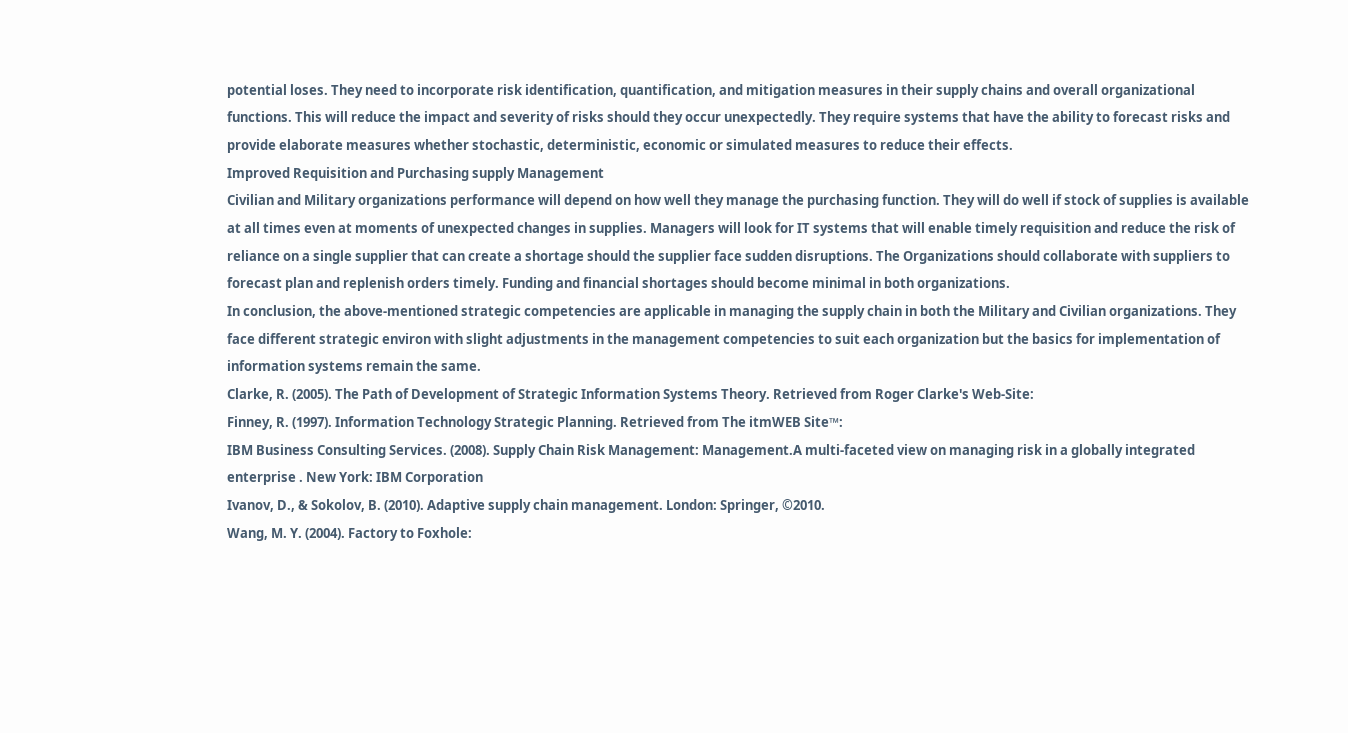potential loses. They need to incorporate risk identification, quantification, and mitigation measures in their supply chains and overall organizational functions. This will reduce the impact and severity of risks should they occur unexpectedly. They require systems that have the ability to forecast risks and provide elaborate measures whether stochastic, deterministic, economic or simulated measures to reduce their effects.
Improved Requisition and Purchasing supply Management
Civilian and Military organizations performance will depend on how well they manage the purchasing function. They will do well if stock of supplies is available at all times even at moments of unexpected changes in supplies. Managers will look for IT systems that will enable timely requisition and reduce the risk of reliance on a single supplier that can create a shortage should the supplier face sudden disruptions. The Organizations should collaborate with suppliers to forecast plan and replenish orders timely. Funding and financial shortages should become minimal in both organizations.
In conclusion, the above-mentioned strategic competencies are applicable in managing the supply chain in both the Military and Civilian organizations. They face different strategic environ with slight adjustments in the management competencies to suit each organization but the basics for implementation of information systems remain the same.
Clarke, R. (2005). The Path of Development of Strategic Information Systems Theory. Retrieved from Roger Clarke's Web-Site:
Finney, R. (1997). Information Technology Strategic Planning. Retrieved from The itmWEB Site™:
IBM Business Consulting Services. (2008). Supply Chain Risk Management: Management.A multi-faceted view on managing risk in a globally integrated enterprise . New York: IBM Corporation
Ivanov, D., & Sokolov, B. (2010). Adaptive supply chain management. London: Springer, ©2010.
Wang, M. Y. (2004). Factory to Foxhole: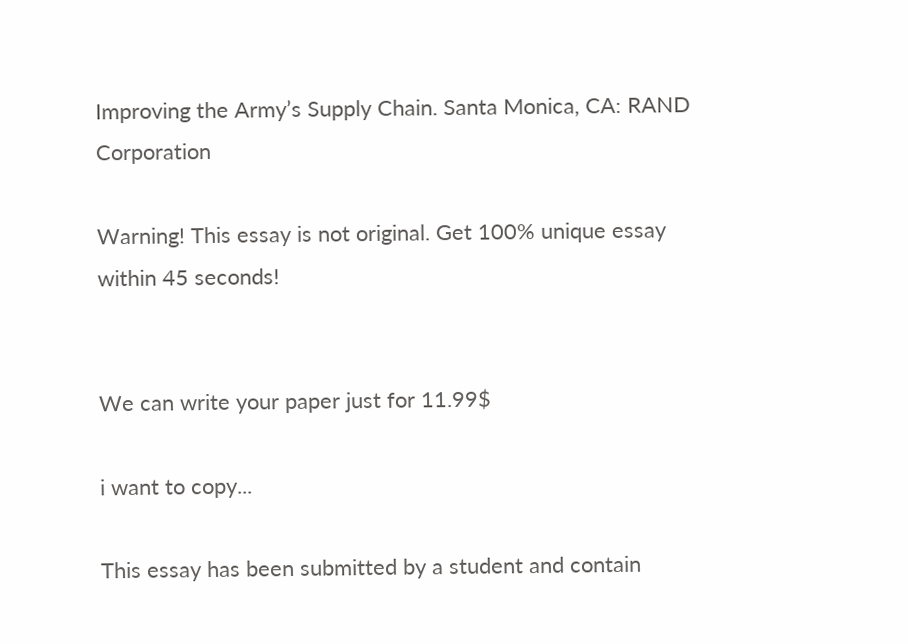Improving the Army’s Supply Chain. Santa Monica, CA: RAND Corporation

Warning! This essay is not original. Get 100% unique essay within 45 seconds!


We can write your paper just for 11.99$

i want to copy...

This essay has been submitted by a student and contain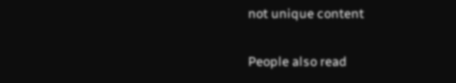not unique content

People also read